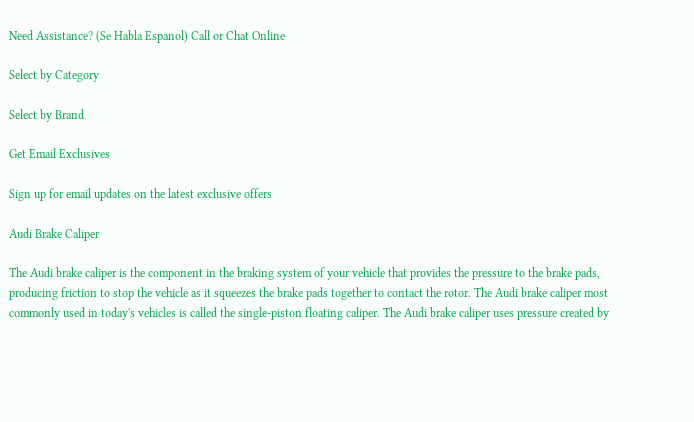Need Assistance? (Se Habla Espanol) Call or Chat Online

Select by Category

Select by Brand

Get Email Exclusives

Sign up for email updates on the latest exclusive offers

Audi Brake Caliper

The Audi brake caliper is the component in the braking system of your vehicle that provides the pressure to the brake pads, producing friction to stop the vehicle as it squeezes the brake pads together to contact the rotor. The Audi brake caliper most commonly used in today's vehicles is called the single-piston floating caliper. The Audi brake caliper uses pressure created by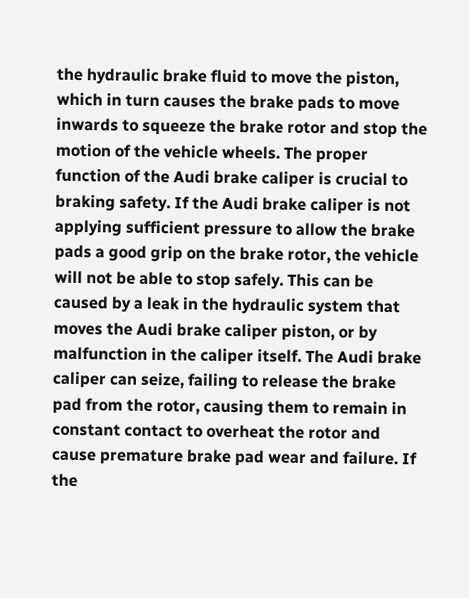the hydraulic brake fluid to move the piston, which in turn causes the brake pads to move inwards to squeeze the brake rotor and stop the motion of the vehicle wheels. The proper function of the Audi brake caliper is crucial to braking safety. If the Audi brake caliper is not applying sufficient pressure to allow the brake pads a good grip on the brake rotor, the vehicle will not be able to stop safely. This can be caused by a leak in the hydraulic system that moves the Audi brake caliper piston, or by malfunction in the caliper itself. The Audi brake caliper can seize, failing to release the brake pad from the rotor, causing them to remain in constant contact to overheat the rotor and cause premature brake pad wear and failure. If the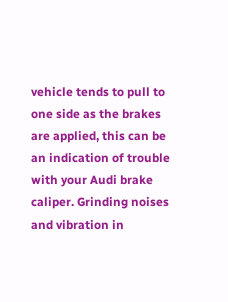vehicle tends to pull to one side as the brakes are applied, this can be an indication of trouble with your Audi brake caliper. Grinding noises and vibration in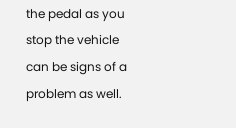the pedal as you stop the vehicle can be signs of a problem as well.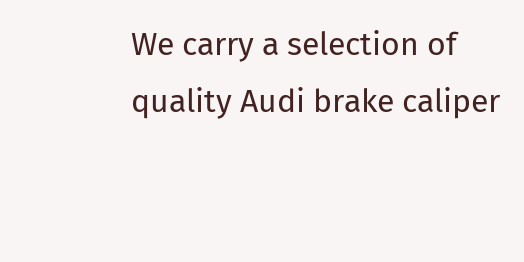We carry a selection of quality Audi brake caliper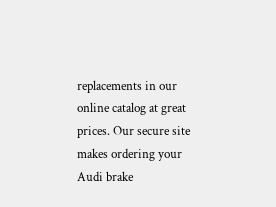replacements in our online catalog at great prices. Our secure site makes ordering your Audi brake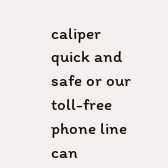caliper quick and safe or our toll-free phone line can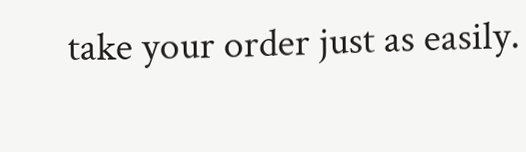take your order just as easily.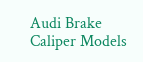Audi Brake Caliper Models